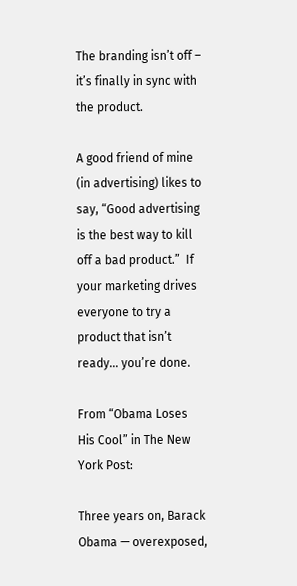The branding isn’t off – it’s finally in sync with the product.

A good friend of mine (in advertising) likes to say, “Good advertising is the best way to kill off a bad product.”  If your marketing drives everyone to try a product that isn’t ready… you’re done.

From “Obama Loses His Cool” in The New York Post:

Three years on, Barack Obama — overexposed,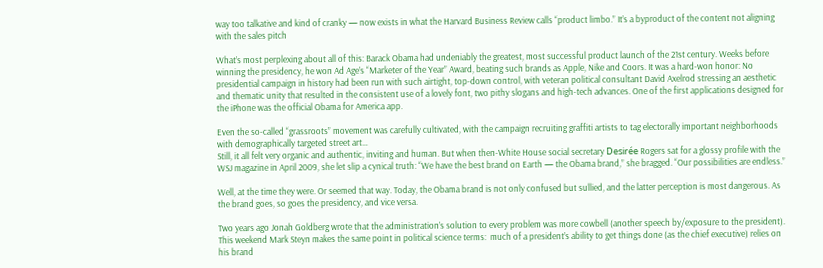way too talkative and kind of cranky — now exists in what the Harvard Business Review calls “product limbo.” It’s a byproduct of the content not aligning with the sales pitch

What’s most perplexing about all of this: Barack Obama had undeniably the greatest, most successful product launch of the 21st century. Weeks before winning the presidency, he won Ad Age’s “Marketer of the Year” Award, beating such brands as Apple, Nike and Coors. It was a hard-won honor: No presidential campaign in history had been run with such airtight, top-down control, with veteran political consultant David Axelrod stressing an aesthetic and thematic unity that resulted in the consistent use of a lovely font, two pithy slogans and high-tech advances. One of the first applications designed for the iPhone was the official Obama for America app.

Even the so-called “grassroots” movement was carefully cultivated, with the campaign recruiting graffiti artists to tag electorally important neighborhoods with demographically targeted street art…
Still, it all felt very organic and authentic, inviting and human. But when then-White House social secretary Desirée Rogers sat for a glossy profile with the WSJ magazine in April 2009, she let slip a cynical truth: “We have the best brand on Earth — the Obama brand,” she bragged. “Our possibilities are endless.”

Well, at the time they were. Or seemed that way. Today, the Obama brand is not only confused but sullied, and the latter perception is most dangerous. As the brand goes, so goes the presidency, and vice versa.

Two years ago Jonah Goldberg wrote that the administration’s solution to every problem was more cowbell (another speech by/exposure to the president).  This weekend Mark Steyn makes the same point in political science terms:  much of a president’s ability to get things done (as the chief executive) relies on his brand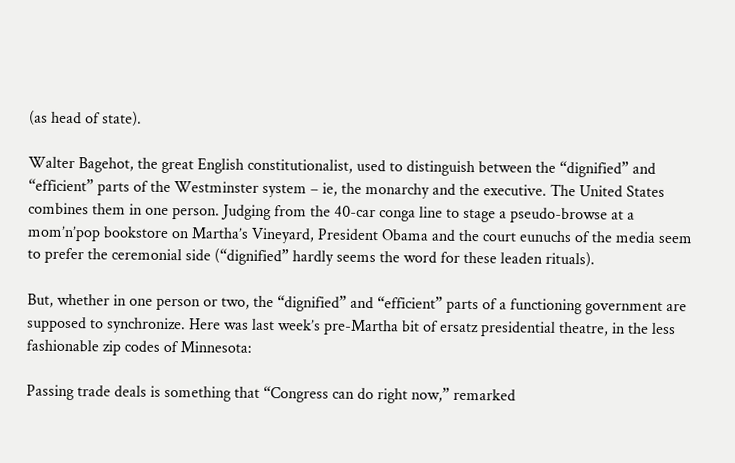(as head of state).

Walter Bagehot, the great English constitutionalist, used to distinguish between the “dignified” and “efficient” parts of the Westminster system – ie, the monarchy and the executive. The United States combines them in one person. Judging from the 40-car conga line to stage a pseudo-browse at a mom’n’pop bookstore on Martha’s Vineyard, President Obama and the court eunuchs of the media seem to prefer the ceremonial side (“dignified” hardly seems the word for these leaden rituals).

But, whether in one person or two, the “dignified” and “efficient” parts of a functioning government are supposed to synchronize. Here was last week’s pre-Martha bit of ersatz presidential theatre, in the less fashionable zip codes of Minnesota:

Passing trade deals is something that “Congress can do right now,” remarked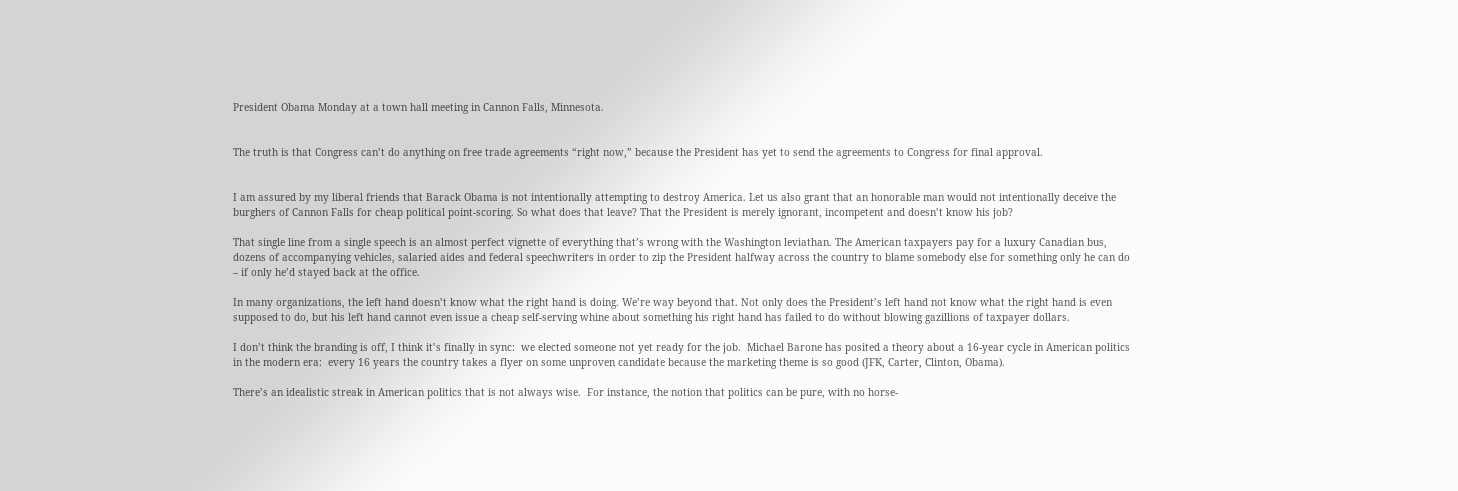President Obama Monday at a town hall meeting in Cannon Falls, Minnesota.


The truth is that Congress can’t do anything on free trade agreements “right now,” because the President has yet to send the agreements to Congress for final approval.


I am assured by my liberal friends that Barack Obama is not intentionally attempting to destroy America. Let us also grant that an honorable man would not intentionally deceive the burghers of Cannon Falls for cheap political point-scoring. So what does that leave? That the President is merely ignorant, incompetent and doesn’t know his job?

That single line from a single speech is an almost perfect vignette of everything that’s wrong with the Washington leviathan. The American taxpayers pay for a luxury Canadian bus, dozens of accompanying vehicles, salaried aides and federal speechwriters in order to zip the President halfway across the country to blame somebody else for something only he can do – if only he’d stayed back at the office.

In many organizations, the left hand doesn’t know what the right hand is doing. We’re way beyond that. Not only does the President’s left hand not know what the right hand is even supposed to do, but his left hand cannot even issue a cheap self-serving whine about something his right hand has failed to do without blowing gazillions of taxpayer dollars.

I don’t think the branding is off, I think it’s finally in sync:  we elected someone not yet ready for the job.  Michael Barone has posited a theory about a 16-year cycle in American politics in the modern era:  every 16 years the country takes a flyer on some unproven candidate because the marketing theme is so good (JFK, Carter, Clinton, Obama).

There’s an idealistic streak in American politics that is not always wise.  For instance, the notion that politics can be pure, with no horse-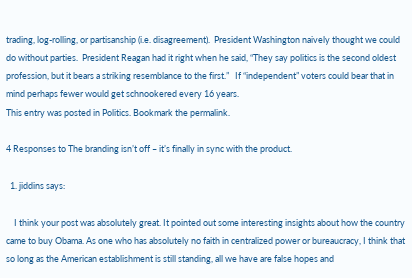trading, log-rolling, or partisanship (i.e. disagreement).  President Washington naively thought we could do without parties.  President Reagan had it right when he said, “They say politics is the second oldest profession, but it bears a striking resemblance to the first.”   If “independent” voters could bear that in mind perhaps fewer would get schnookered every 16 years.
This entry was posted in Politics. Bookmark the permalink.

4 Responses to The branding isn’t off – it’s finally in sync with the product.

  1. jiddins says:

    I think your post was absolutely great. It pointed out some interesting insights about how the country came to buy Obama. As one who has absolutely no faith in centralized power or bureaucracy, I think that so long as the American establishment is still standing, all we have are false hopes and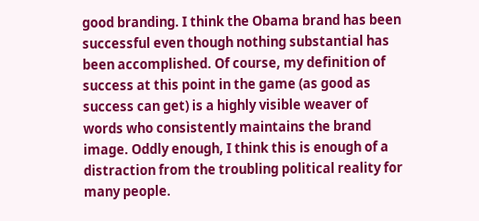good branding. I think the Obama brand has been successful even though nothing substantial has been accomplished. Of course, my definition of success at this point in the game (as good as success can get) is a highly visible weaver of words who consistently maintains the brand image. Oddly enough, I think this is enough of a distraction from the troubling political reality for many people.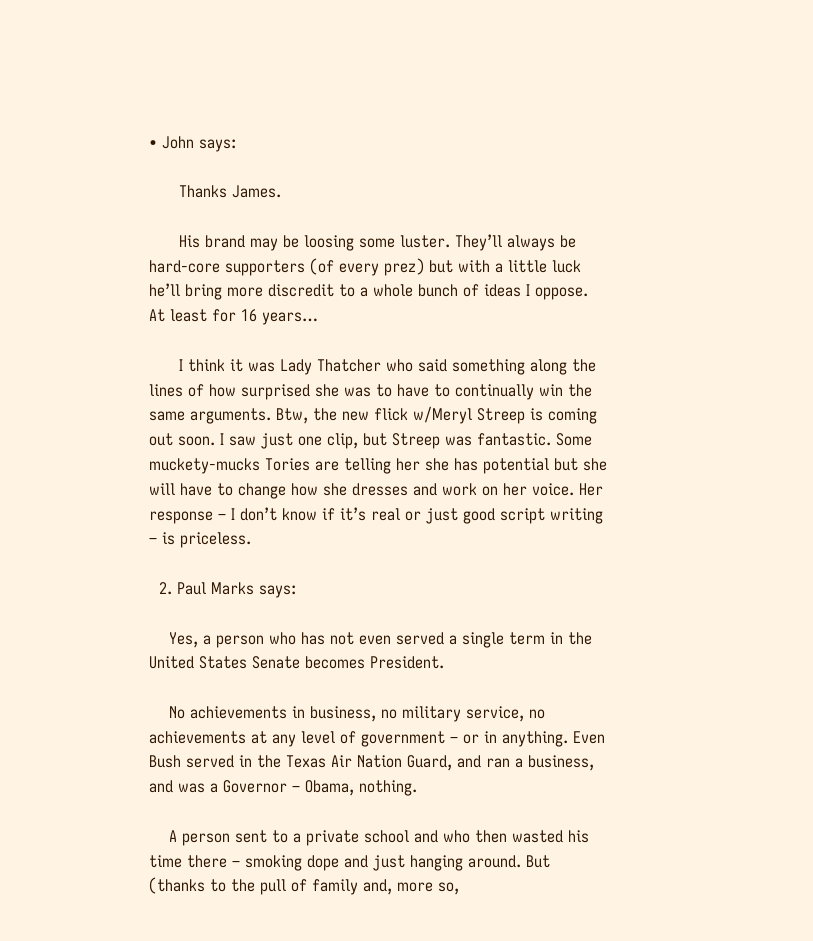• John says:

      Thanks James.

      His brand may be loosing some luster. They’ll always be hard-core supporters (of every prez) but with a little luck he’ll bring more discredit to a whole bunch of ideas I oppose. At least for 16 years…

      I think it was Lady Thatcher who said something along the lines of how surprised she was to have to continually win the same arguments. Btw, the new flick w/Meryl Streep is coming out soon. I saw just one clip, but Streep was fantastic. Some muckety-mucks Tories are telling her she has potential but she will have to change how she dresses and work on her voice. Her response – I don’t know if it’s real or just good script writing – is priceless.

  2. Paul Marks says:

    Yes, a person who has not even served a single term in the United States Senate becomes President.

    No achievements in business, no military service, no achievements at any level of government – or in anything. Even Bush served in the Texas Air Nation Guard, and ran a business, and was a Governor – Obama, nothing.

    A person sent to a private school and who then wasted his time there – smoking dope and just hanging around. But (thanks to the pull of family and, more so,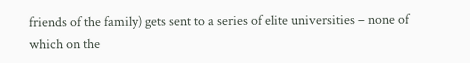friends of the family) gets sent to a series of elite universities – none of which on the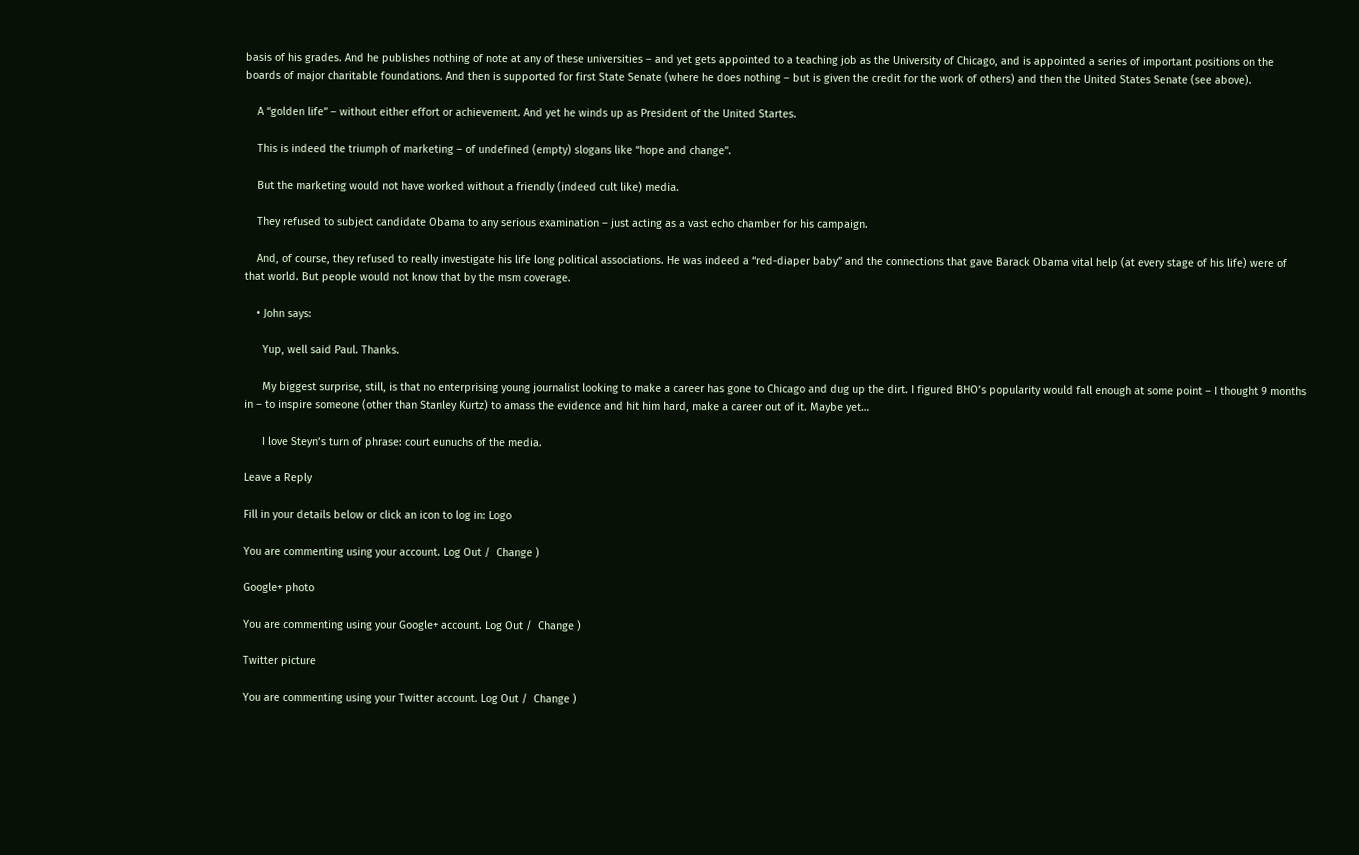basis of his grades. And he publishes nothing of note at any of these universities – and yet gets appointed to a teaching job as the University of Chicago, and is appointed a series of important positions on the boards of major charitable foundations. And then is supported for first State Senate (where he does nothing – but is given the credit for the work of others) and then the United States Senate (see above).

    A “golden life” – without either effort or achievement. And yet he winds up as President of the United Startes.

    This is indeed the triumph of marketing – of undefined (empty) slogans like “hope and change”.

    But the marketing would not have worked without a friendly (indeed cult like) media.

    They refused to subject candidate Obama to any serious examination – just acting as a vast echo chamber for his campaign.

    And, of course, they refused to really investigate his life long political associations. He was indeed a “red-diaper baby” and the connections that gave Barack Obama vital help (at every stage of his life) were of that world. But people would not know that by the msm coverage.

    • John says:

      Yup, well said Paul. Thanks.

      My biggest surprise, still, is that no enterprising young journalist looking to make a career has gone to Chicago and dug up the dirt. I figured BHO’s popularity would fall enough at some point – I thought 9 months in – to inspire someone (other than Stanley Kurtz) to amass the evidence and hit him hard, make a career out of it. Maybe yet…

      I love Steyn’s turn of phrase: court eunuchs of the media.

Leave a Reply

Fill in your details below or click an icon to log in: Logo

You are commenting using your account. Log Out /  Change )

Google+ photo

You are commenting using your Google+ account. Log Out /  Change )

Twitter picture

You are commenting using your Twitter account. Log Out /  Change )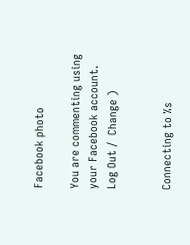Facebook photo

You are commenting using your Facebook account. Log Out /  Change )


Connecting to %s